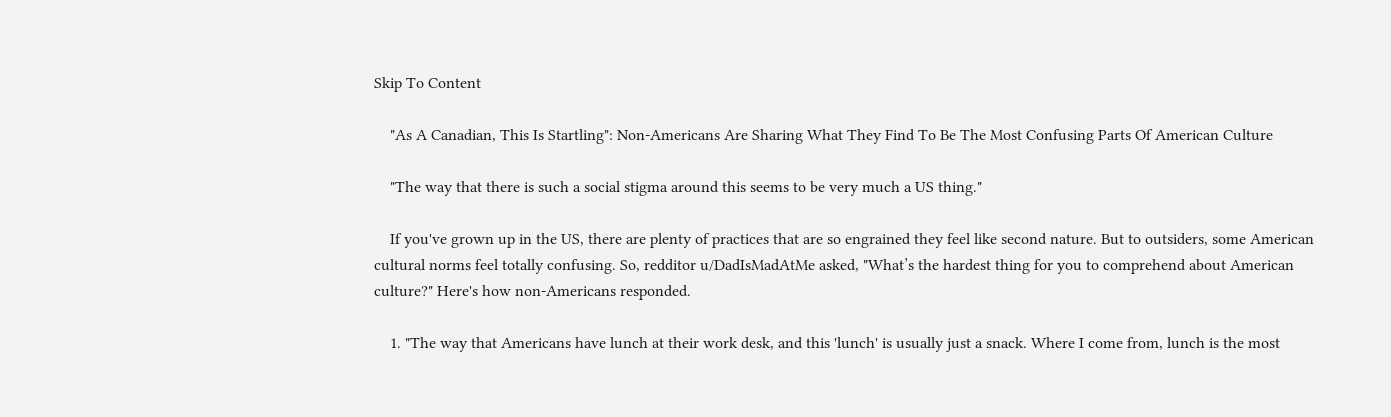Skip To Content

    "As A Canadian, This Is Startling": Non-Americans Are Sharing What They Find To Be The Most Confusing Parts Of American Culture

    "The way that there is such a social stigma around this seems to be very much a US thing."

    If you've grown up in the US, there are plenty of practices that are so engrained they feel like second nature. But to outsiders, some American cultural norms feel totally confusing. So, redditor u/DadIsMadAtMe asked, "What’s the hardest thing for you to comprehend about American culture?" Here's how non-Americans responded.

    1. "The way that Americans have lunch at their work desk, and this 'lunch' is usually just a snack. Where I come from, lunch is the most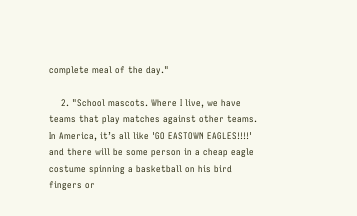complete meal of the day."

    2. "School mascots. Where I live, we have teams that play matches against other teams. In America, it’s all like 'GO EASTOWN EAGLES!!!!' and there will be some person in a cheap eagle costume spinning a basketball on his bird fingers or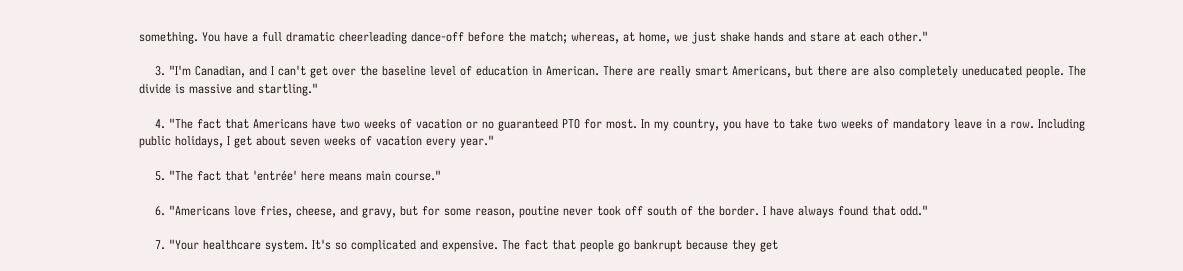something. You have a full dramatic cheerleading dance-off before the match; whereas, at home, we just shake hands and stare at each other."

    3. "I'm Canadian, and I can't get over the baseline level of education in American. There are really smart Americans, but there are also completely uneducated people. The divide is massive and startling."

    4. "The fact that Americans have two weeks of vacation or no guaranteed PTO for most. In my country, you have to take two weeks of mandatory leave in a row. Including public holidays, I get about seven weeks of vacation every year."

    5. "The fact that 'entrée' here means main course."

    6. "Americans love fries, cheese, and gravy, but for some reason, poutine never took off south of the border. I have always found that odd."

    7. "Your healthcare system. It's so complicated and expensive. The fact that people go bankrupt because they get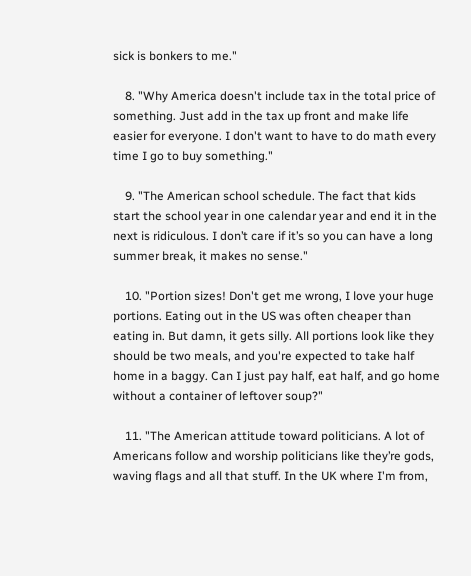sick is bonkers to me."

    8. "Why America doesn't include tax in the total price of something. Just add in the tax up front and make life easier for everyone. I don't want to have to do math every time I go to buy something."

    9. "The American school schedule. The fact that kids start the school year in one calendar year and end it in the next is ridiculous. I don’t care if it’s so you can have a long summer break, it makes no sense."

    10. "Portion sizes! Don't get me wrong, I love your huge portions. Eating out in the US was often cheaper than eating in. But damn, it gets silly. All portions look like they should be two meals, and you're expected to take half home in a baggy. Can I just pay half, eat half, and go home without a container of leftover soup?"

    11. "The American attitude toward politicians. A lot of Americans follow and worship politicians like they’re gods, waving flags and all that stuff. In the UK where I'm from,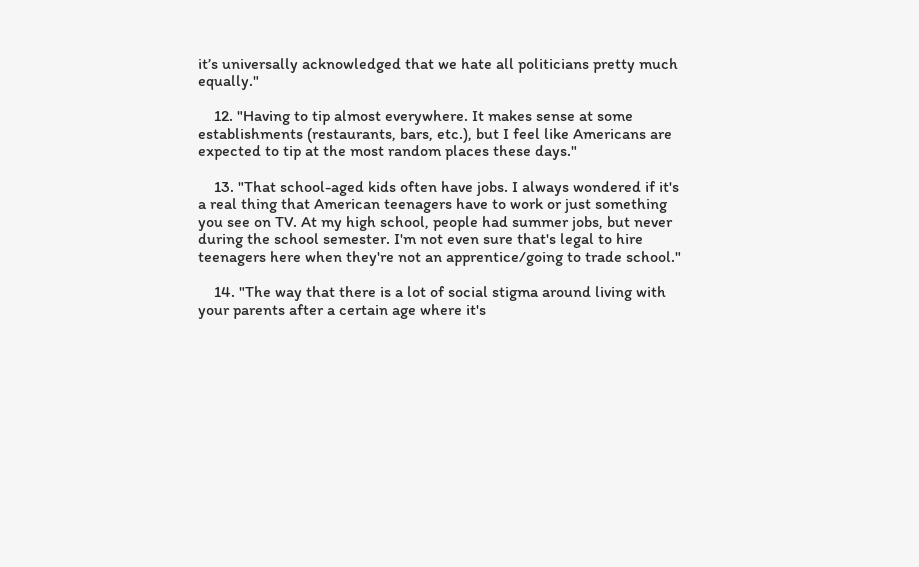it’s universally acknowledged that we hate all politicians pretty much equally."

    12. "Having to tip almost everywhere. It makes sense at some establishments (restaurants, bars, etc.), but I feel like Americans are expected to tip at the most random places these days."

    13. "That school-aged kids often have jobs. I always wondered if it's a real thing that American teenagers have to work or just something you see on TV. At my high school, people had summer jobs, but never during the school semester. I'm not even sure that's legal to hire teenagers here when they're not an apprentice/going to trade school."

    14. "The way that there is a lot of social stigma around living with your parents after a certain age where it's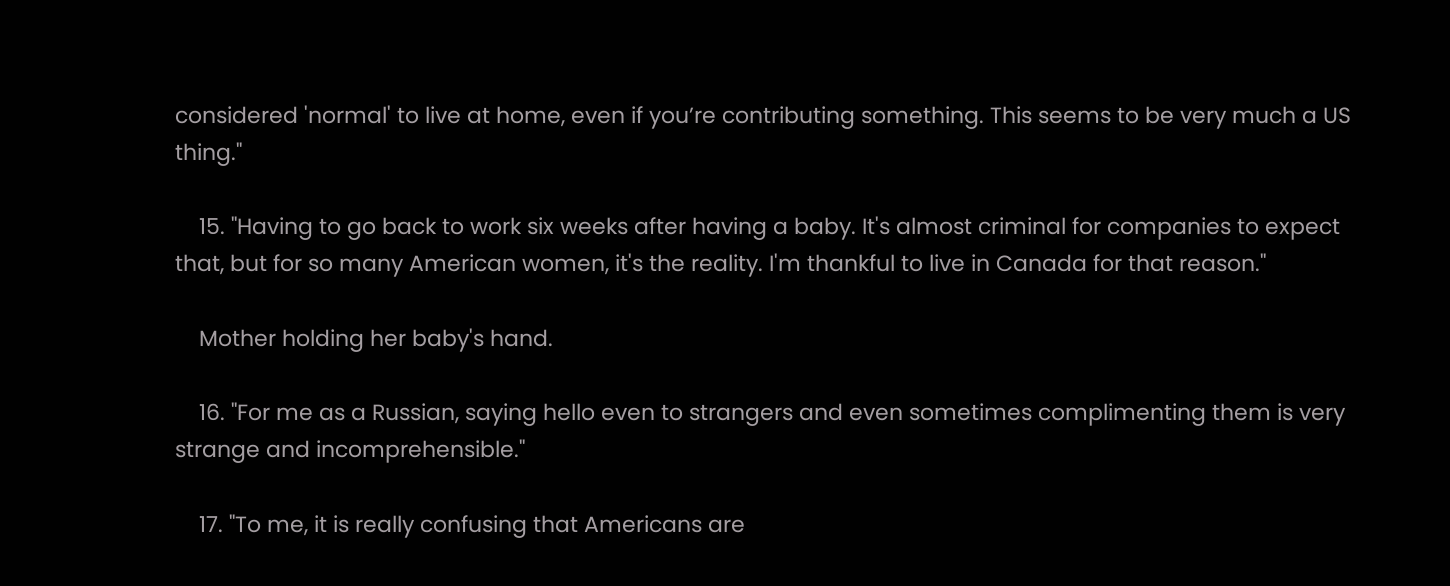considered 'normal' to live at home, even if you’re contributing something. This seems to be very much a US thing."

    15. "Having to go back to work six weeks after having a baby. It's almost criminal for companies to expect that, but for so many American women, it's the reality. I'm thankful to live in Canada for that reason."

    Mother holding her baby's hand.

    16. "For me as a Russian, saying hello even to strangers and even sometimes complimenting them is very strange and incomprehensible."

    17. "To me, it is really confusing that Americans are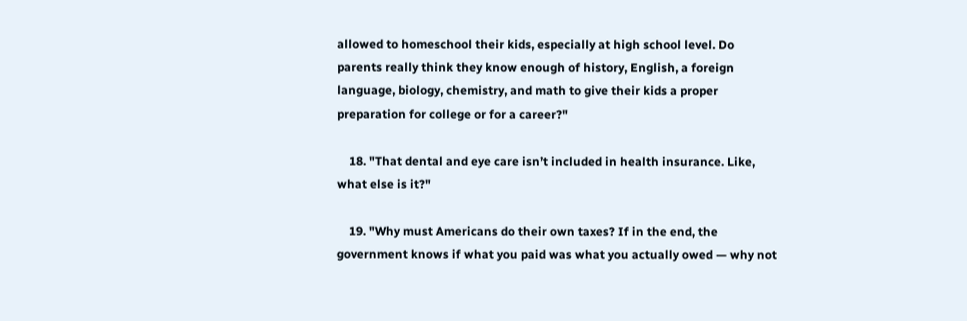allowed to homeschool their kids, especially at high school level. Do parents really think they know enough of history, English, a foreign language, biology, chemistry, and math to give their kids a proper preparation for college or for a career?"

    18. "That dental and eye care isn’t included in health insurance. Like, what else is it?"

    19. "Why must Americans do their own taxes? If in the end, the government knows if what you paid was what you actually owed — why not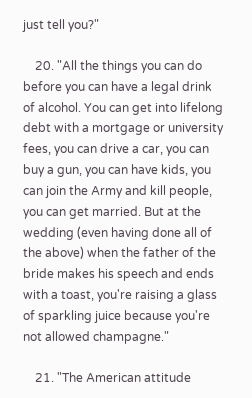just tell you?"

    20. "All the things you can do before you can have a legal drink of alcohol. You can get into lifelong debt with a mortgage or university fees, you can drive a car, you can buy a gun, you can have kids, you can join the Army and kill people, you can get married. But at the wedding (even having done all of the above) when the father of the bride makes his speech and ends with a toast, you're raising a glass of sparkling juice because you're not allowed champagne."

    21. "The American attitude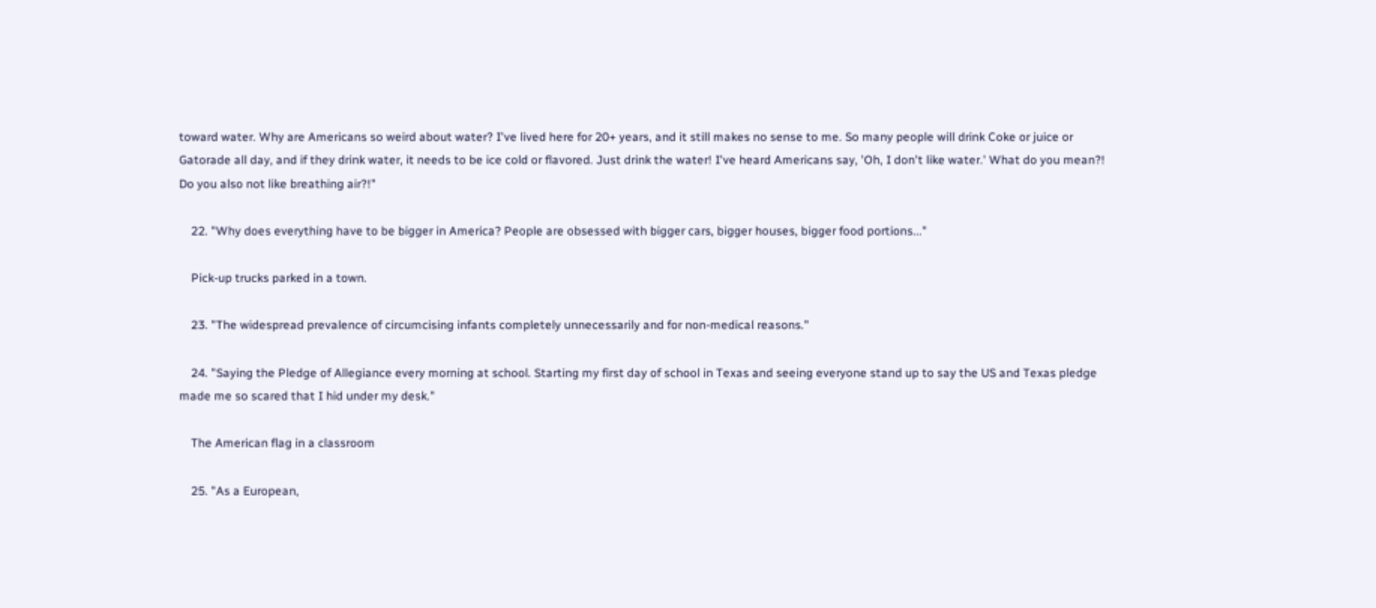toward water. Why are Americans so weird about water? I've lived here for 20+ years, and it still makes no sense to me. So many people will drink Coke or juice or Gatorade all day, and if they drink water, it needs to be ice cold or flavored. Just drink the water! I've heard Americans say, 'Oh, I don't like water.' What do you mean?! Do you also not like breathing air?!"

    22. "Why does everything have to be bigger in America? People are obsessed with bigger cars, bigger houses, bigger food portions..."

    Pick-up trucks parked in a town.

    23. "The widespread prevalence of circumcising infants completely unnecessarily and for non-medical reasons."

    24. "Saying the Pledge of Allegiance every morning at school. Starting my first day of school in Texas and seeing everyone stand up to say the US and Texas pledge made me so scared that I hid under my desk."

    The American flag in a classroom

    25. "As a European,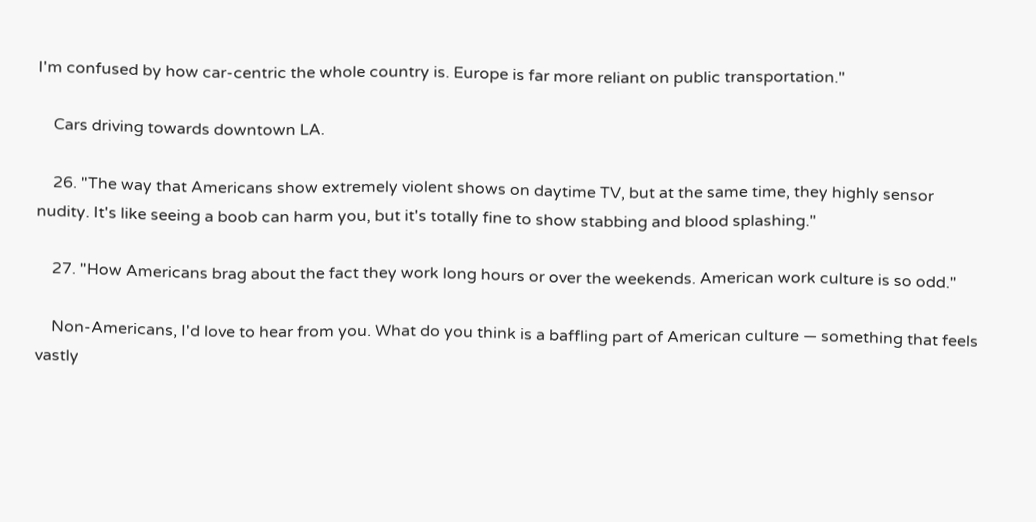I'm confused by how car-centric the whole country is. Europe is far more reliant on public transportation."

    Cars driving towards downtown LA.

    26. "The way that Americans show extremely violent shows on daytime TV, but at the same time, they highly sensor nudity. It's like seeing a boob can harm you, but it's totally fine to show stabbing and blood splashing."

    27. "How Americans brag about the fact they work long hours or over the weekends. American work culture is so odd."

    Non-Americans, I'd love to hear from you. What do you think is a baffling part of American culture — something that feels vastly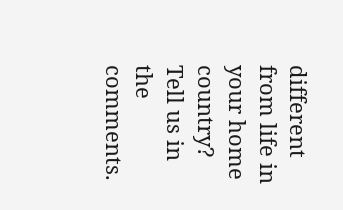different from life in your home country? Tell us in the comments.